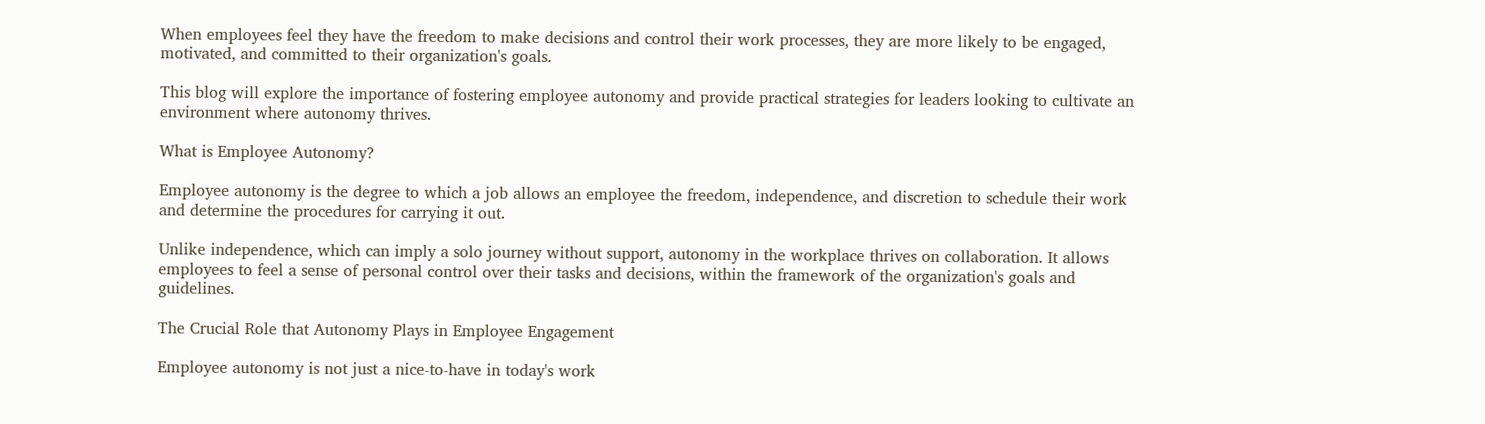When employees feel they have the freedom to make decisions and control their work processes, they are more likely to be engaged, motivated, and committed to their organization's goals.

This blog will explore the importance of fostering employee autonomy and provide practical strategies for leaders looking to cultivate an environment where autonomy thrives.

What is Employee Autonomy?

Employee autonomy is the degree to which a job allows an employee the freedom, independence, and discretion to schedule their work and determine the procedures for carrying it out.

Unlike independence, which can imply a solo journey without support, autonomy in the workplace thrives on collaboration. It allows employees to feel a sense of personal control over their tasks and decisions, within the framework of the organization's goals and guidelines.

The Crucial Role that Autonomy Plays in Employee Engagement

Employee autonomy is not just a nice-to-have in today's work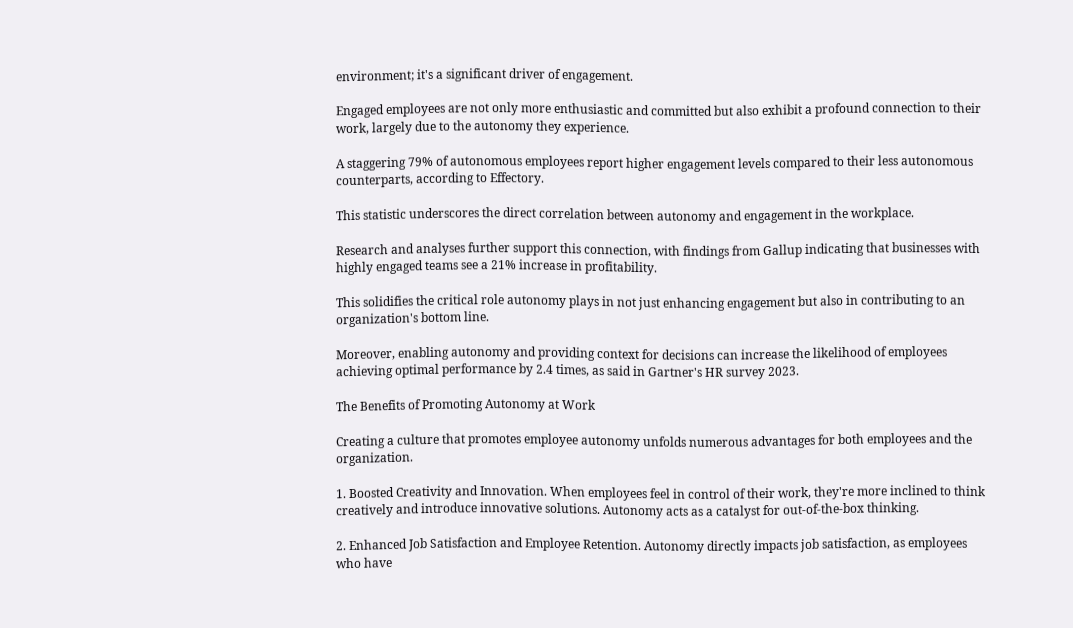environment; it's a significant driver of engagement.

Engaged employees are not only more enthusiastic and committed but also exhibit a profound connection to their work, largely due to the autonomy they experience.

A staggering 79% of autonomous employees report higher engagement levels compared to their less autonomous counterparts, according to Effectory.

This statistic underscores the direct correlation between autonomy and engagement in the workplace.

Research and analyses further support this connection, with findings from Gallup indicating that businesses with highly engaged teams see a 21% increase in profitability.

This solidifies the critical role autonomy plays in not just enhancing engagement but also in contributing to an organization's bottom line.

Moreover, enabling autonomy and providing context for decisions can increase the likelihood of employees achieving optimal performance by 2.4 times, as said in Gartner's HR survey 2023.

The Benefits of Promoting Autonomy at Work

Creating a culture that promotes employee autonomy unfolds numerous advantages for both employees and the organization.

1. Boosted Creativity and Innovation. When employees feel in control of their work, they're more inclined to think creatively and introduce innovative solutions. Autonomy acts as a catalyst for out-of-the-box thinking.

2. Enhanced Job Satisfaction and Employee Retention. Autonomy directly impacts job satisfaction, as employees who have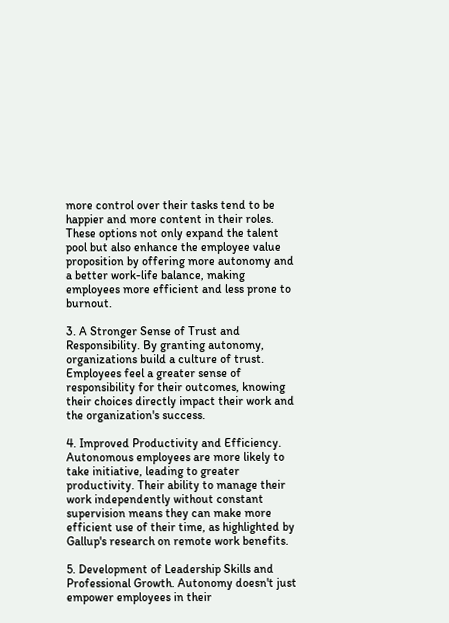more control over their tasks tend to be happier and more content in their roles. These options not only expand the talent pool but also enhance the employee value proposition by offering more autonomy and a better work-life balance, making employees more efficient and less prone to burnout.

3. A Stronger Sense of Trust and Responsibility. By granting autonomy, organizations build a culture of trust. Employees feel a greater sense of responsibility for their outcomes, knowing their choices directly impact their work and the organization's success.

4. Improved Productivity and Efficiency. Autonomous employees are more likely to take initiative, leading to greater productivity. Their ability to manage their work independently without constant supervision means they can make more efficient use of their time, as highlighted by Gallup's research on remote work benefits.

5. Development of Leadership Skills and Professional Growth. Autonomy doesn't just empower employees in their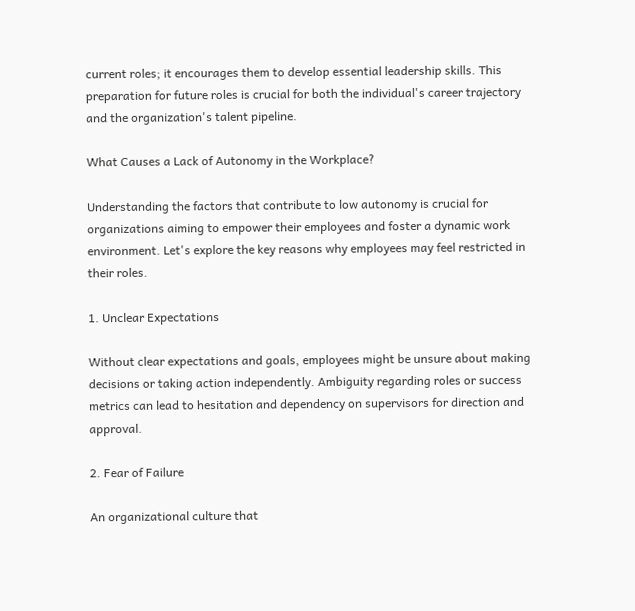current roles; it encourages them to develop essential leadership skills. This preparation for future roles is crucial for both the individual's career trajectory and the organization's talent pipeline.

What Causes a Lack of Autonomy in the Workplace?

Understanding the factors that contribute to low autonomy is crucial for organizations aiming to empower their employees and foster a dynamic work environment. Let's explore the key reasons why employees may feel restricted in their roles.

1. Unclear Expectations

Without clear expectations and goals, employees might be unsure about making decisions or taking action independently. Ambiguity regarding roles or success metrics can lead to hesitation and dependency on supervisors for direction and approval.

2. Fear of Failure

An organizational culture that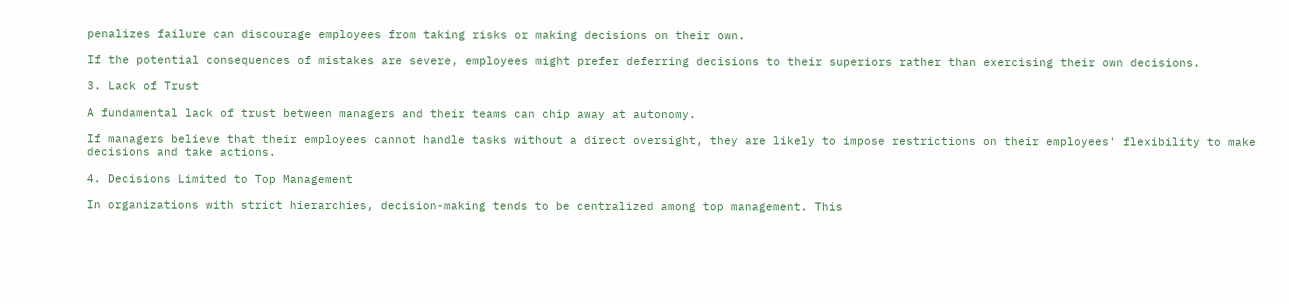penalizes failure can discourage employees from taking risks or making decisions on their own.

If the potential consequences of mistakes are severe, employees might prefer deferring decisions to their superiors rather than exercising their own decisions.

3. Lack of Trust

A fundamental lack of trust between managers and their teams can chip away at autonomy.

If managers believe that their employees cannot handle tasks without a direct oversight, they are likely to impose restrictions on their employees' flexibility to make decisions and take actions.

4. Decisions Limited to Top Management

In organizations with strict hierarchies, decision-making tends to be centralized among top management. This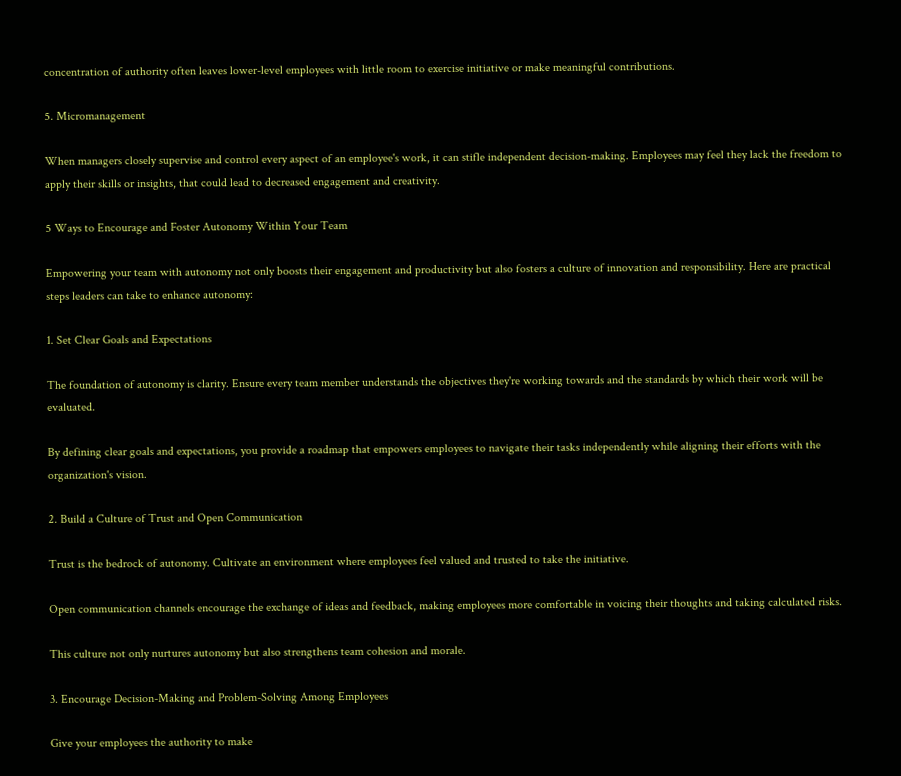concentration of authority often leaves lower-level employees with little room to exercise initiative or make meaningful contributions.

5. Micromanagement

When managers closely supervise and control every aspect of an employee's work, it can stifle independent decision-making. Employees may feel they lack the freedom to apply their skills or insights, that could lead to decreased engagement and creativity.

5 Ways to Encourage and Foster Autonomy Within Your Team

Empowering your team with autonomy not only boosts their engagement and productivity but also fosters a culture of innovation and responsibility. Here are practical steps leaders can take to enhance autonomy:

1. Set Clear Goals and Expectations

The foundation of autonomy is clarity. Ensure every team member understands the objectives they're working towards and the standards by which their work will be evaluated.

By defining clear goals and expectations, you provide a roadmap that empowers employees to navigate their tasks independently while aligning their efforts with the organization's vision.

2. Build a Culture of Trust and Open Communication

Trust is the bedrock of autonomy. Cultivate an environment where employees feel valued and trusted to take the initiative.

Open communication channels encourage the exchange of ideas and feedback, making employees more comfortable in voicing their thoughts and taking calculated risks.

This culture not only nurtures autonomy but also strengthens team cohesion and morale.

3. Encourage Decision-Making and Problem-Solving Among Employees

Give your employees the authority to make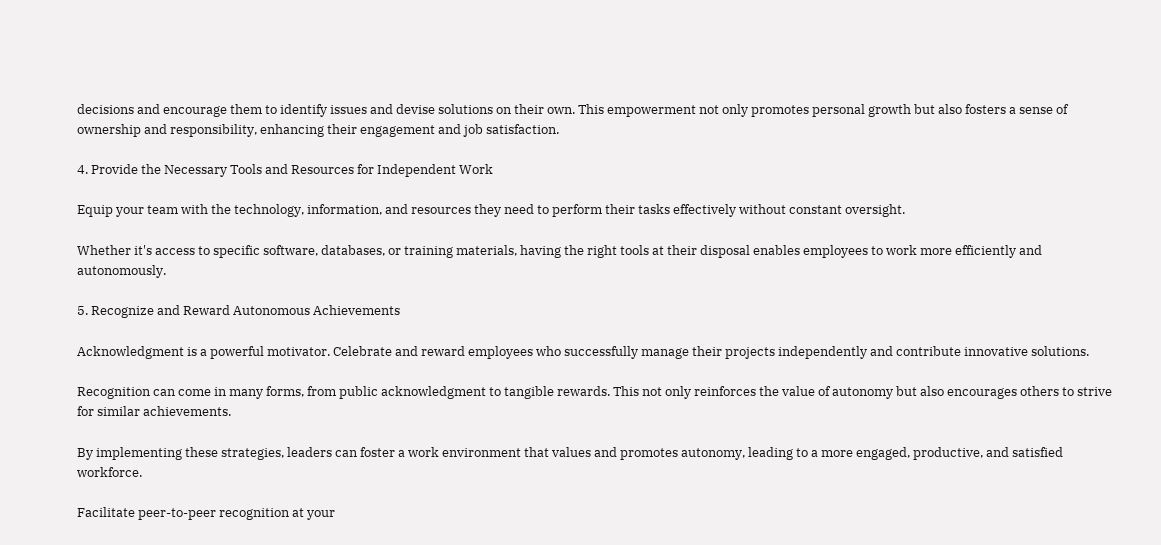decisions and encourage them to identify issues and devise solutions on their own. This empowerment not only promotes personal growth but also fosters a sense of ownership and responsibility, enhancing their engagement and job satisfaction.

4. Provide the Necessary Tools and Resources for Independent Work

Equip your team with the technology, information, and resources they need to perform their tasks effectively without constant oversight.

Whether it's access to specific software, databases, or training materials, having the right tools at their disposal enables employees to work more efficiently and autonomously.

5. Recognize and Reward Autonomous Achievements

Acknowledgment is a powerful motivator. Celebrate and reward employees who successfully manage their projects independently and contribute innovative solutions.

Recognition can come in many forms, from public acknowledgment to tangible rewards. This not only reinforces the value of autonomy but also encourages others to strive for similar achievements.

By implementing these strategies, leaders can foster a work environment that values and promotes autonomy, leading to a more engaged, productive, and satisfied workforce.

Facilitate peer-to-peer recognition at your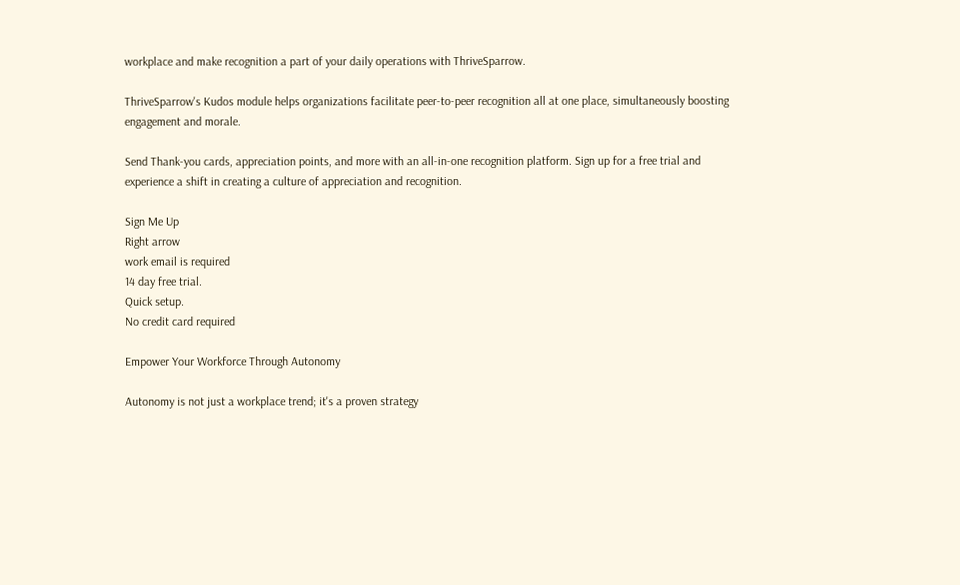workplace and make recognition a part of your daily operations with ThriveSparrow.

ThriveSparrow's Kudos module helps organizations facilitate peer-to-peer recognition all at one place, simultaneously boosting engagement and morale.

Send Thank-you cards, appreciation points, and more with an all-in-one recognition platform. Sign up for a free trial and experience a shift in creating a culture of appreciation and recognition.

Sign Me Up
Right arrow
work email is required
14 day free trial.
Quick setup.
No credit card required

Empower Your Workforce Through Autonomy

Autonomy is not just a workplace trend; it's a proven strategy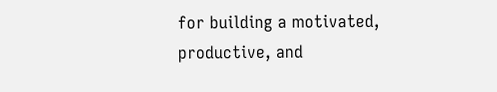for building a motivated, productive, and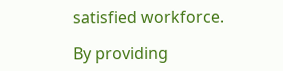satisfied workforce.

By providing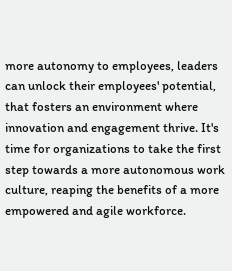more autonomy to employees, leaders can unlock their employees' potential, that fosters an environment where innovation and engagement thrive. It's time for organizations to take the first step towards a more autonomous work culture, reaping the benefits of a more empowered and agile workforce.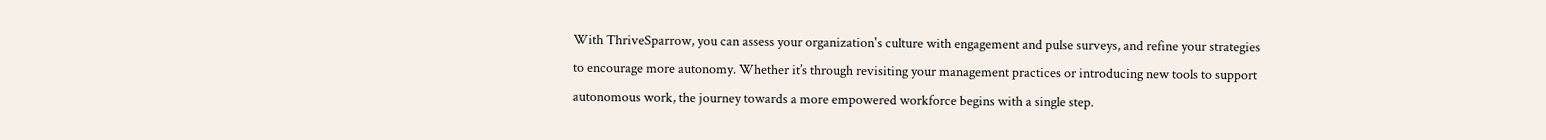With ThriveSparrow, you can assess your organization's culture with engagement and pulse surveys, and refine your strategies to encourage more autonomy. Whether it’s through revisiting your management practices or introducing new tools to support autonomous work, the journey towards a more empowered workforce begins with a single step.